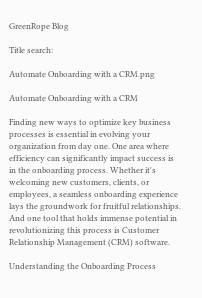GreenRope Blog

Title search:

Automate Onboarding with a CRM.png

Automate Onboarding with a CRM

Finding new ways to optimize key business processes is essential in evolving your organization from day one. One area where efficiency can significantly impact success is in the onboarding process. Whether it's welcoming new customers, clients, or employees, a seamless onboarding experience lays the groundwork for fruitful relationships. And one tool that holds immense potential in revolutionizing this process is Customer Relationship Management (CRM) software.

Understanding the Onboarding Process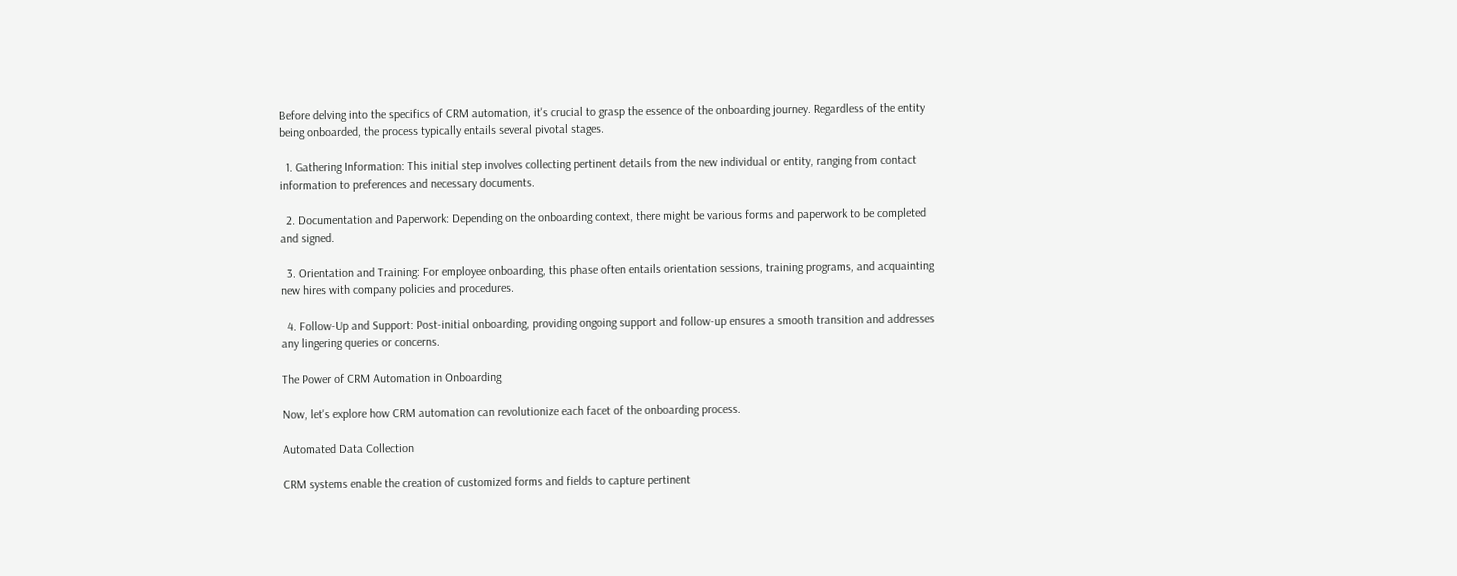Before delving into the specifics of CRM automation, it's crucial to grasp the essence of the onboarding journey. Regardless of the entity being onboarded, the process typically entails several pivotal stages.

  1. Gathering Information: This initial step involves collecting pertinent details from the new individual or entity, ranging from contact information to preferences and necessary documents.

  2. Documentation and Paperwork: Depending on the onboarding context, there might be various forms and paperwork to be completed and signed.

  3. Orientation and Training: For employee onboarding, this phase often entails orientation sessions, training programs, and acquainting new hires with company policies and procedures.

  4. Follow-Up and Support: Post-initial onboarding, providing ongoing support and follow-up ensures a smooth transition and addresses any lingering queries or concerns.

The Power of CRM Automation in Onboarding

Now, let's explore how CRM automation can revolutionize each facet of the onboarding process.

Automated Data Collection

CRM systems enable the creation of customized forms and fields to capture pertinent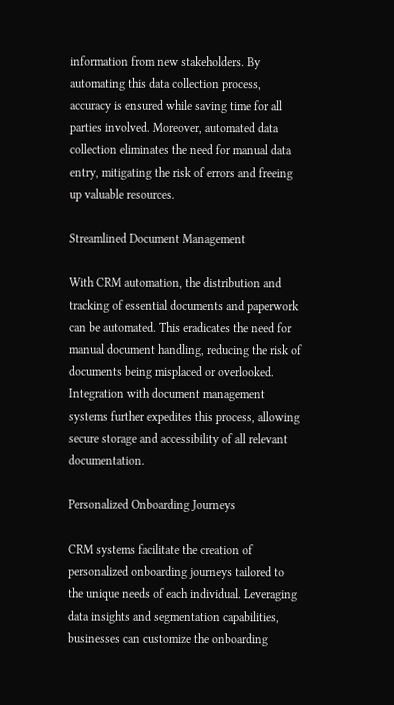information from new stakeholders. By automating this data collection process, accuracy is ensured while saving time for all parties involved. Moreover, automated data collection eliminates the need for manual data entry, mitigating the risk of errors and freeing up valuable resources.

Streamlined Document Management

With CRM automation, the distribution and tracking of essential documents and paperwork can be automated. This eradicates the need for manual document handling, reducing the risk of documents being misplaced or overlooked. Integration with document management systems further expedites this process, allowing secure storage and accessibility of all relevant documentation.

Personalized Onboarding Journeys

CRM systems facilitate the creation of personalized onboarding journeys tailored to the unique needs of each individual. Leveraging data insights and segmentation capabilities, businesses can customize the onboarding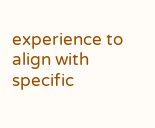experience to align with specific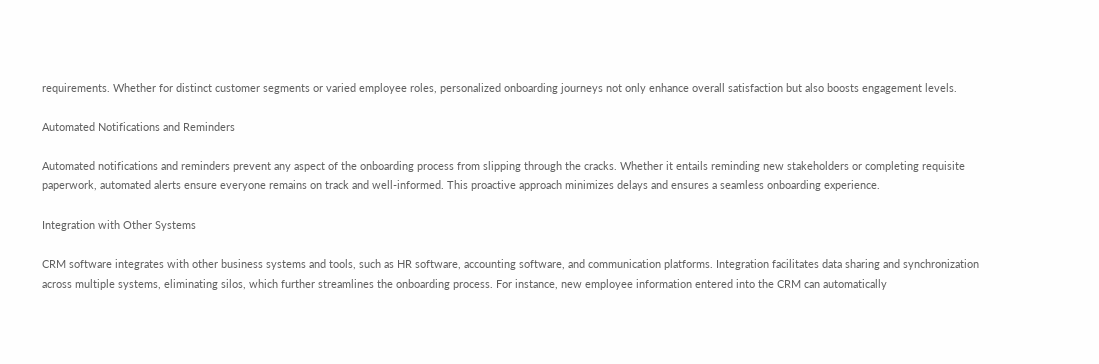requirements. Whether for distinct customer segments or varied employee roles, personalized onboarding journeys not only enhance overall satisfaction but also boosts engagement levels.

Automated Notifications and Reminders

Automated notifications and reminders prevent any aspect of the onboarding process from slipping through the cracks. Whether it entails reminding new stakeholders or completing requisite paperwork, automated alerts ensure everyone remains on track and well-informed. This proactive approach minimizes delays and ensures a seamless onboarding experience.

Integration with Other Systems

CRM software integrates with other business systems and tools, such as HR software, accounting software, and communication platforms. Integration facilitates data sharing and synchronization across multiple systems, eliminating silos, which further streamlines the onboarding process. For instance, new employee information entered into the CRM can automatically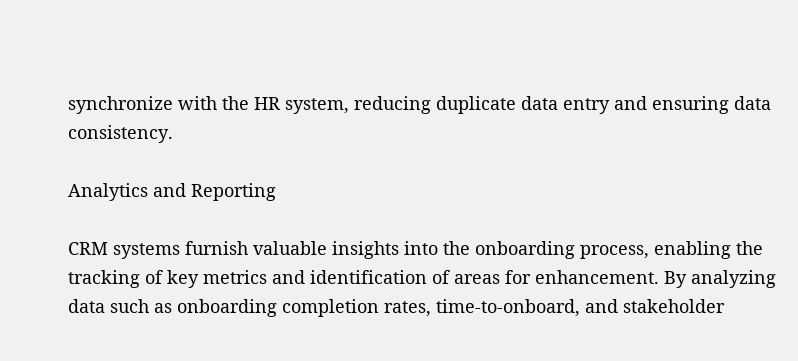synchronize with the HR system, reducing duplicate data entry and ensuring data consistency.

Analytics and Reporting

CRM systems furnish valuable insights into the onboarding process, enabling the tracking of key metrics and identification of areas for enhancement. By analyzing data such as onboarding completion rates, time-to-onboard, and stakeholder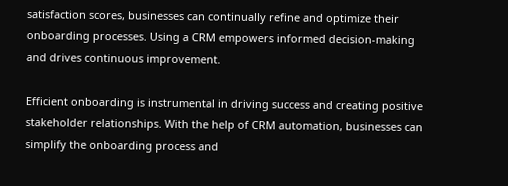satisfaction scores, businesses can continually refine and optimize their onboarding processes. Using a CRM empowers informed decision-making and drives continuous improvement.

Efficient onboarding is instrumental in driving success and creating positive stakeholder relationships. With the help of CRM automation, businesses can simplify the onboarding process and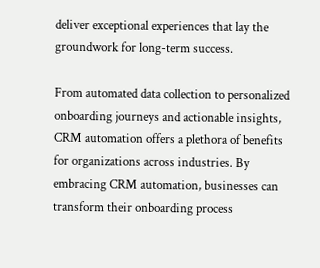deliver exceptional experiences that lay the groundwork for long-term success.

From automated data collection to personalized onboarding journeys and actionable insights, CRM automation offers a plethora of benefits for organizations across industries. By embracing CRM automation, businesses can transform their onboarding process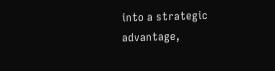into a strategic advantage,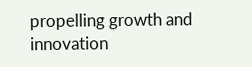propelling growth and innovation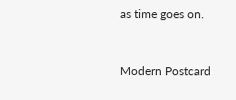as time goes on.


Modern Postcard